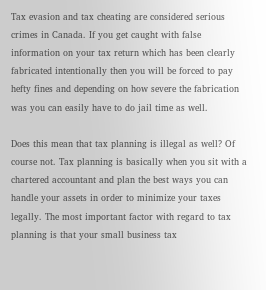Tax evasion and tax cheating are considered serious crimes in Canada. If you get caught with false information on your tax return which has been clearly fabricated intentionally then you will be forced to pay hefty fines and depending on how severe the fabrication was you can easily have to do jail time as well.

Does this mean that tax planning is illegal as well? Of course not. Tax planning is basically when you sit with a chartered accountant and plan the best ways you can handle your assets in order to minimize your taxes legally. The most important factor with regard to tax planning is that your small business tax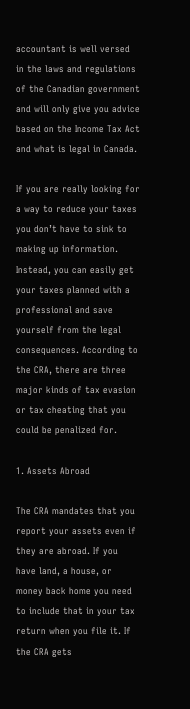accountant is well versed in the laws and regulations of the Canadian government and will only give you advice based on the Income Tax Act and what is legal in Canada.

If you are really looking for a way to reduce your taxes you don’t have to sink to making up information. Instead, you can easily get your taxes planned with a professional and save yourself from the legal consequences. According to the CRA, there are three major kinds of tax evasion or tax cheating that you could be penalized for.

1. Assets Abroad

The CRA mandates that you report your assets even if they are abroad. If you have land, a house, or money back home you need to include that in your tax return when you file it. If the CRA gets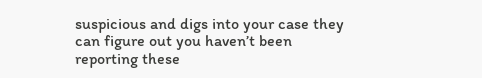suspicious and digs into your case they can figure out you haven’t been reporting these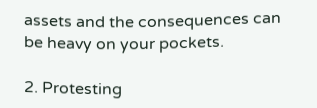assets and the consequences can be heavy on your pockets.

2. Protesting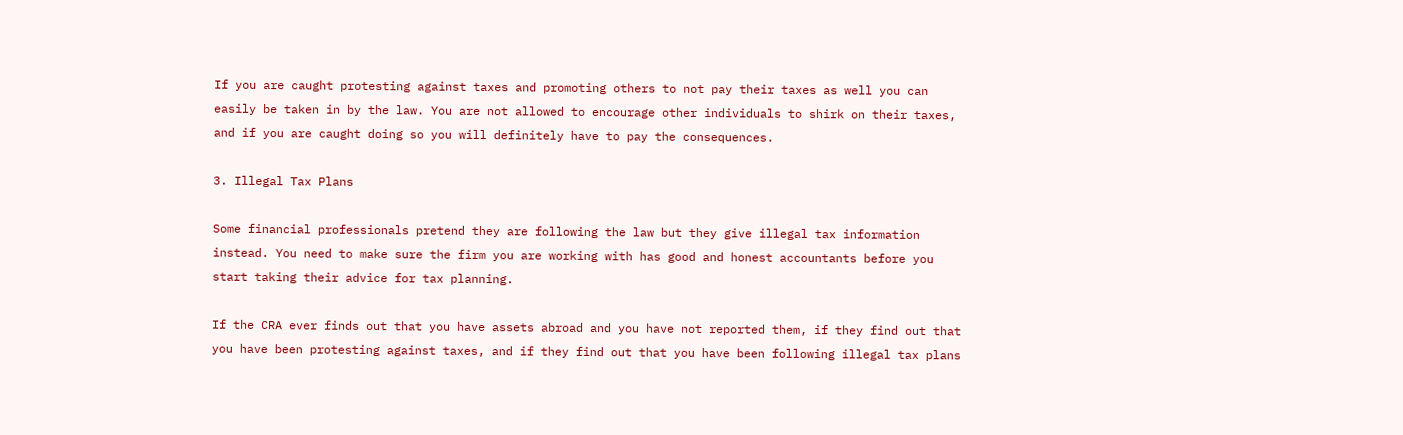If you are caught protesting against taxes and promoting others to not pay their taxes as well you can easily be taken in by the law. You are not allowed to encourage other individuals to shirk on their taxes, and if you are caught doing so you will definitely have to pay the consequences.

3. Illegal Tax Plans

Some financial professionals pretend they are following the law but they give illegal tax information instead. You need to make sure the firm you are working with has good and honest accountants before you start taking their advice for tax planning.

If the CRA ever finds out that you have assets abroad and you have not reported them, if they find out that you have been protesting against taxes, and if they find out that you have been following illegal tax plans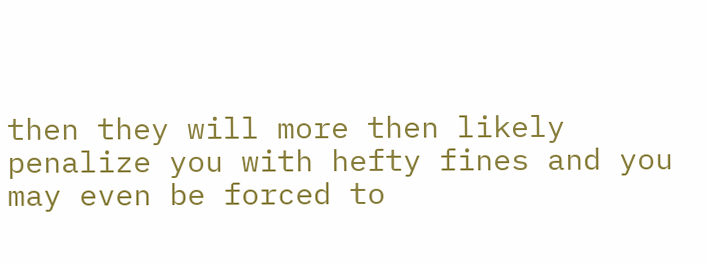then they will more then likely penalize you with hefty fines and you may even be forced to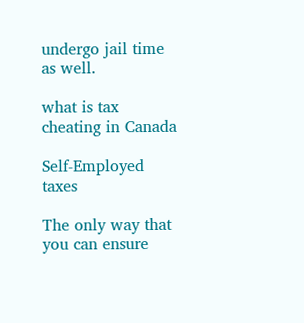undergo jail time as well.

what is tax cheating in Canada

Self-Employed taxes

The only way that you can ensure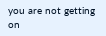you are not getting on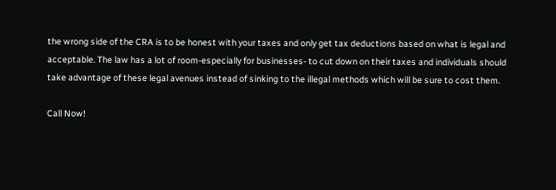the wrong side of the CRA is to be honest with your taxes and only get tax deductions based on what is legal and acceptable. The law has a lot of room-especially for businesses- to cut down on their taxes and individuals should take advantage of these legal avenues instead of sinking to the illegal methods which will be sure to cost them.

Call Now!